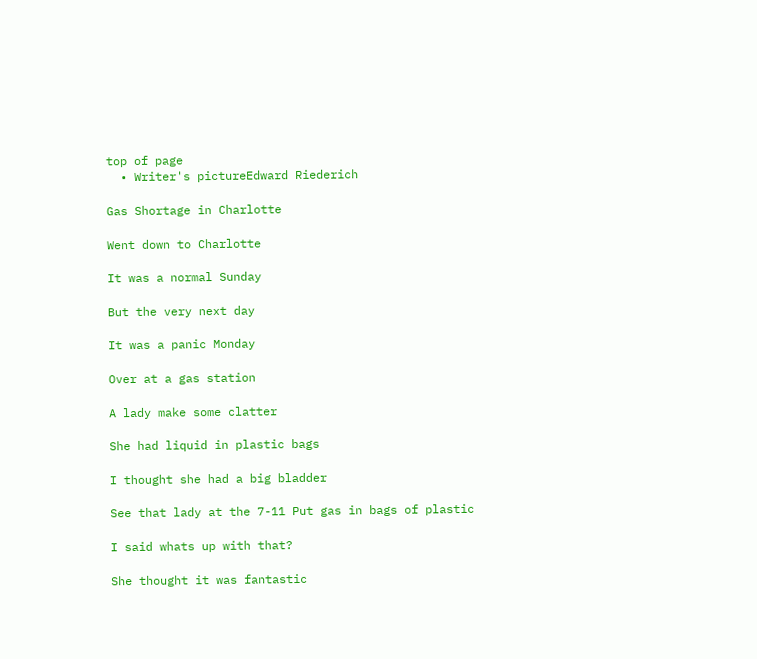top of page
  • Writer's pictureEdward Riederich

Gas Shortage in Charlotte

Went down to Charlotte

It was a normal Sunday

But the very next day

It was a panic Monday

Over at a gas station

A lady make some clatter

She had liquid in plastic bags

I thought she had a big bladder

See that lady at the 7-11 Put gas in bags of plastic

I said whats up with that?

She thought it was fantastic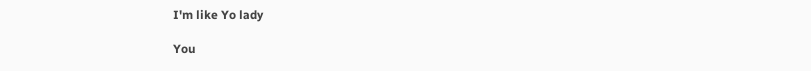I'm like Yo lady

You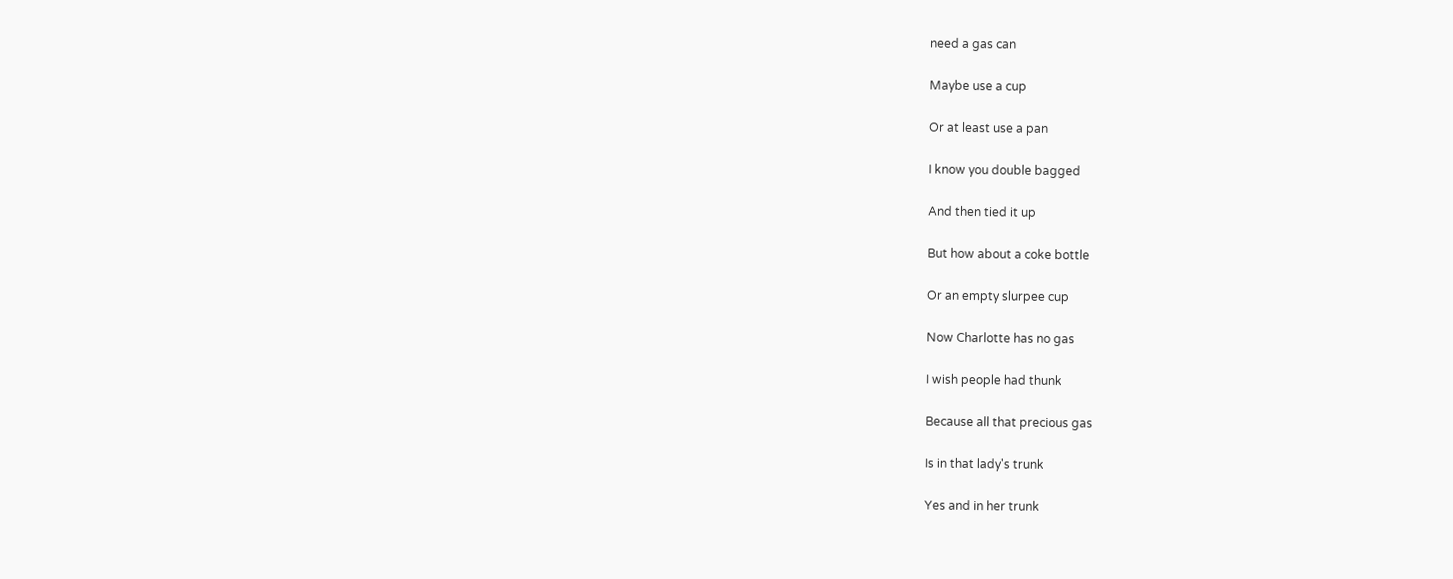need a gas can

Maybe use a cup

Or at least use a pan

I know you double bagged

And then tied it up

But how about a coke bottle

Or an empty slurpee cup

Now Charlotte has no gas

I wish people had thunk

Because all that precious gas

Is in that lady's trunk

Yes and in her trunk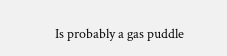Is probably a gas puddle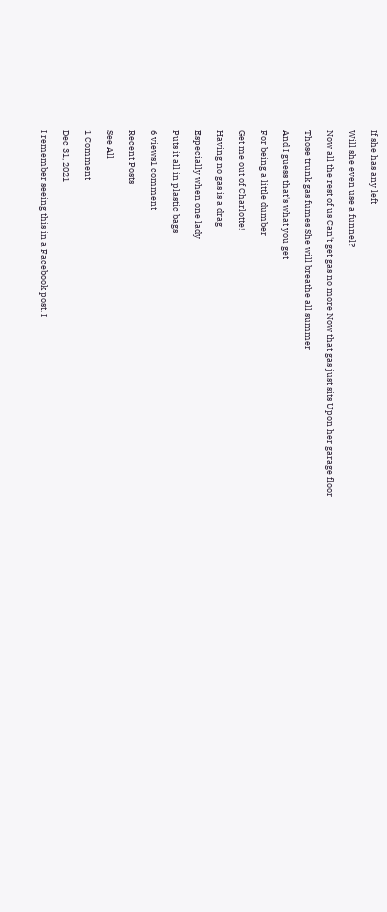If she has any left

Will she even use a funnel?

Now all the rest of us Can't get gas no more Now that gas just sits Upon her garage floor

Those trunk gas fumes She will breathe all summer

And I guess that's what you get

For being a little dumber

Get me out of Charlotte!

Having no gas is a drag

Especially when one lady

Puts it all in plastic bags

6 views1 comment

Recent Posts

See All

1 Comment

Dec 31, 2021

I remember seeing this in a Facebook post. I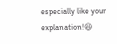especially like your explanation!😆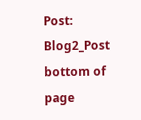Post: Blog2_Post
bottom of page